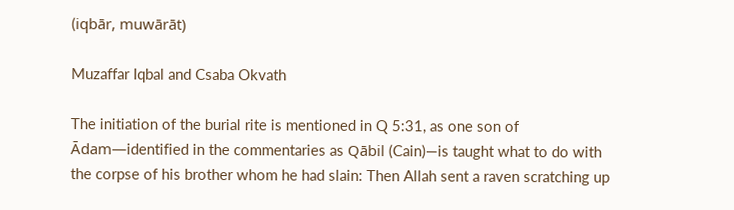(iqbār, muwārāt)

Muzaffar Iqbal and Csaba Okvath

The initiation of the burial rite is mentioned in Q 5:31, as one son of Ādam—identified in the commentaries as Qābil (Cain)—is taught what to do with the corpse of his brother whom he had slain: Then Allah sent a raven scratching up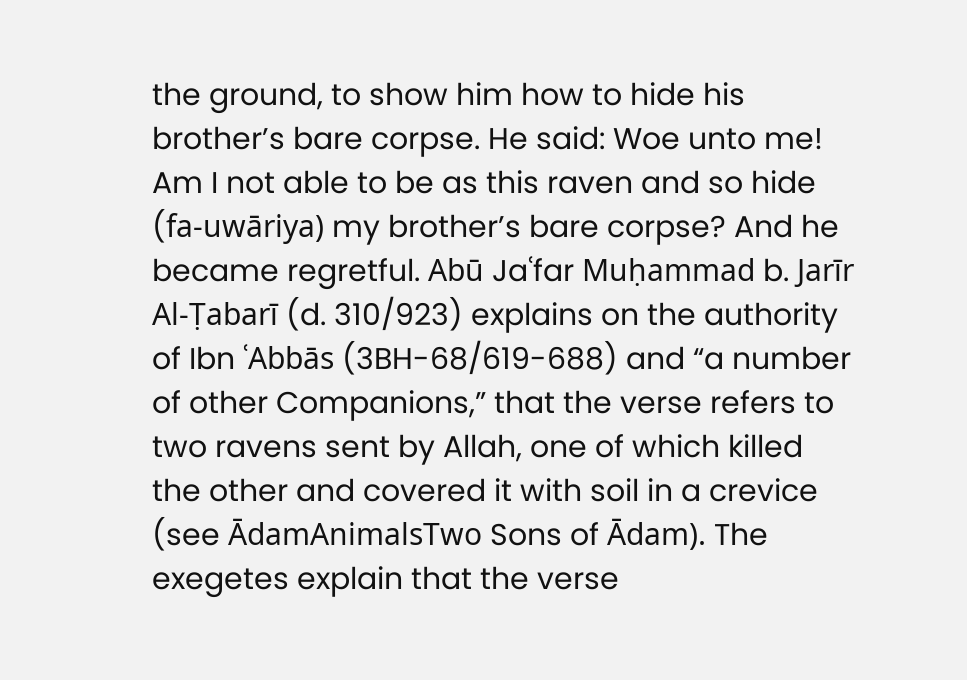the ground, to show him how to hide his brother’s bare corpse. He said: Woe unto me! Am I not able to be as this raven and so hide (fa-uwāriya) my brother’s bare corpse? And he became regretful. Abū Jaʿfar Muḥammad b. Jarīr Al-Ṭabarī (d. 310/923) explains on the authority of Ibn ʿAbbās (3BH-68/619-688) and “a number of other Companions,” that the verse refers to two ravens sent by Allah, one of which killed the other and covered it with soil in a crevice (see ĀdamAnimalsTwo Sons of Ādam). The exegetes explain that the verse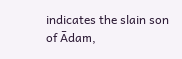indicates the slain son of Ādam,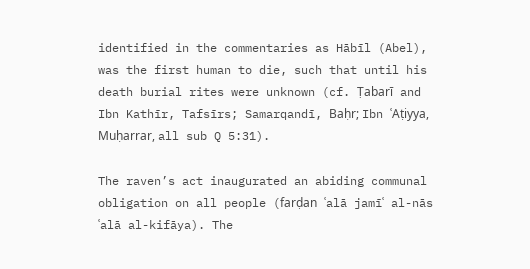identified in the commentaries as Hābīl (Abel), was the first human to die, such that until his death burial rites were unknown (cf. Ṭabarī and Ibn Kathīr, Tafsīrs; Samarqandī, Baḥr; Ibn ʿAṭiyya, Muḥarrar, all sub Q 5:31).

The raven’s act inaugurated an abiding communal obligation on all people (farḍan ʿalā jamīʿ al-nās ʿalā al-kifāya). The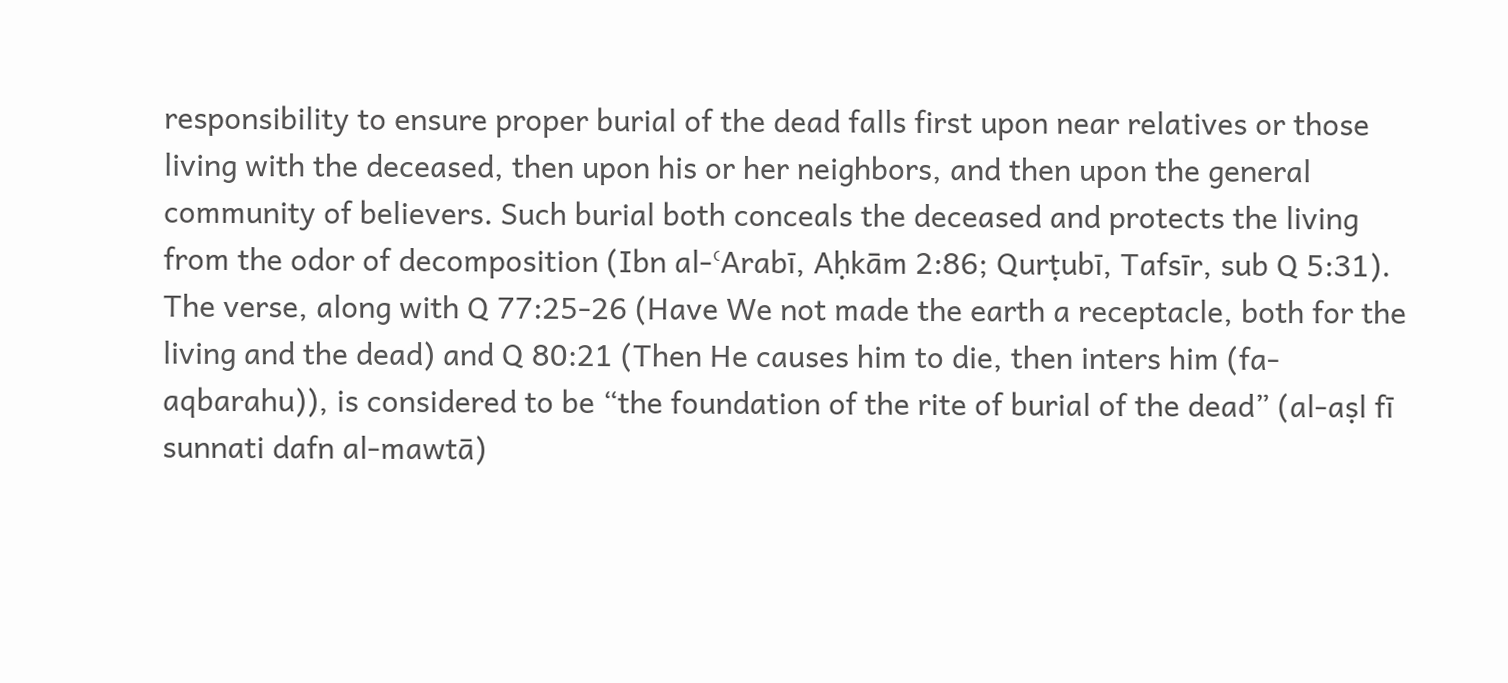responsibility to ensure proper burial of the dead falls first upon near relatives or those living with the deceased, then upon his or her neighbors, and then upon the general community of believers. Such burial both conceals the deceased and protects the living from the odor of decomposition (Ibn al-ʿArabī, Aḥkām 2:86; Qurṭubī, Tafsīr, sub Q 5:31). The verse, along with Q 77:25-26 (Have We not made the earth a receptacle, both for the living and the dead) and Q 80:21 (Then He causes him to die, then inters him (fa-aqbarahu)), is considered to be “the foundation of the rite of burial of the dead” (al-aṣl fī sunnati dafn al-mawtā)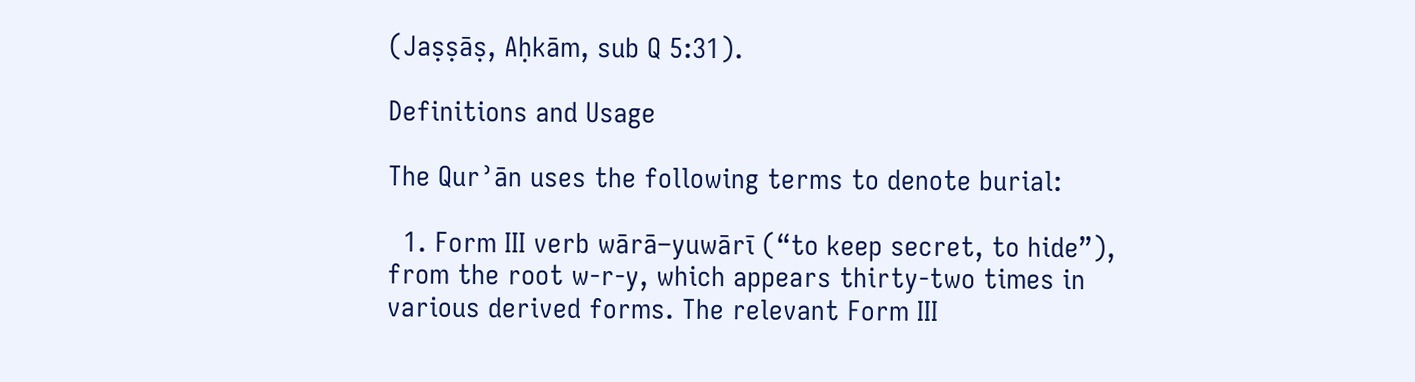(Jaṣṣāṣ, Aḥkām, sub Q 5:31).

Definitions and Usage

The Qurʾān uses the following terms to denote burial:

  1. Form III verb wārā–yuwārī (“to keep secret, to hide”), from the root w-r-y, which appears thirty-two times in various derived forms. The relevant Form III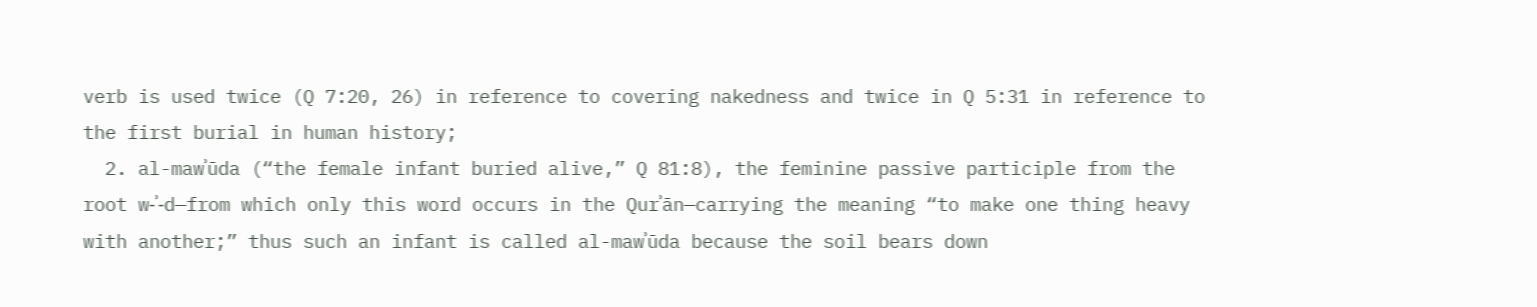verb is used twice (Q 7:20, 26) in reference to covering nakedness and twice in Q 5:31 in reference to the first burial in human history;
  2. al-mawʾūda (“the female infant buried alive,” Q 81:8), the feminine passive participle from the root w-ʾ-d—from which only this word occurs in the Qurʾān—carrying the meaning “to make one thing heavy with another;” thus such an infant is called al-mawʾūda because the soil bears down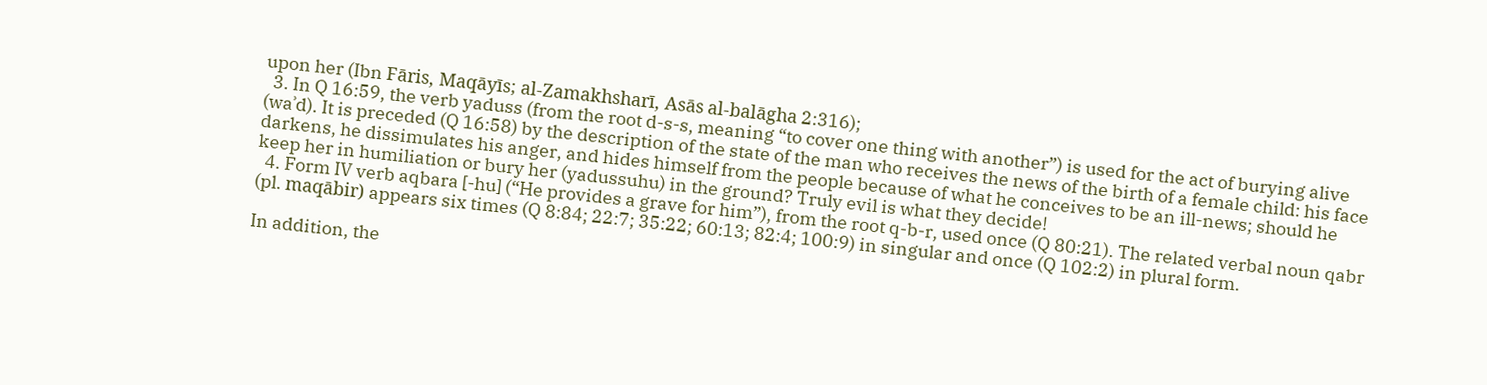upon her (Ibn Fāris, Maqāyīs; al-Zamakhsharī, Asās al-balāgha 2:316);
  3. In Q 16:59, the verb yaduss (from the root d-s-s, meaning “to cover one thing with another”) is used for the act of burying alive (waʾd). It is preceded (Q 16:58) by the description of the state of the man who receives the news of the birth of a female child: his face darkens, he dissimulates his anger, and hides himself from the people because of what he conceives to be an ill-news; should he keep her in humiliation or bury her (yadussuhu) in the ground? Truly evil is what they decide!
  4. Form IV verb aqbara [-hu] (“He provides a grave for him”), from the root q-b-r, used once (Q 80:21). The related verbal noun qabr (pl. maqābir) appears six times (Q 8:84; 22:7; 35:22; 60:13; 82:4; 100:9) in singular and once (Q 102:2) in plural form.

In addition, the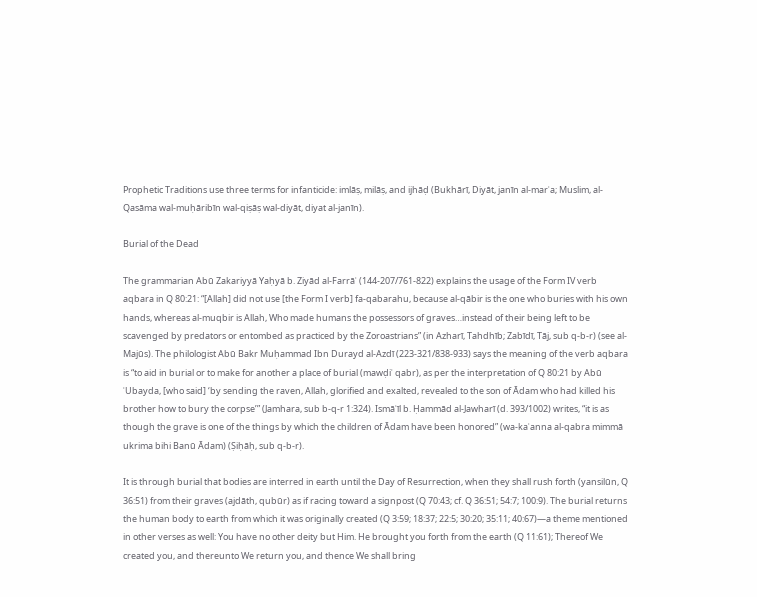Prophetic Traditions use three terms for infanticide: imlāṣ, milāṣ, and ijhāḍ (Bukhārī, Diyāt, janīn al-marʾa; Muslim, al-Qasāma wal-muḥāribīn wal-qiṣāṣ wal-diyāt, diyat al-janīn).

Burial of the Dead

The grammarian Abū Zakariyyā Yaḥyā b. Ziyād al-Farrāʾ (144-207/761-822) explains the usage of the Form IV verb aqbara in Q 80:21: “[Allah] did not use [the Form I verb] fa-qabarahu, because al-qābir is the one who buries with his own hands, whereas al-muqbir is Allah, Who made humans the possessors of graves…instead of their being left to be scavenged by predators or entombed as practiced by the Zoroastrians” (in Azharī, Tahdhīb; Zabīdī, Tāj, sub q-b-r) (see al-Majūs). The philologist Abū Bakr Muḥammad Ibn Durayd al-Azdī (223-321/838-933) says the meaning of the verb aqbara is “to aid in burial or to make for another a place of burial (mawḍiʿ qabr), as per the interpretation of Q 80:21 by Abū ʿUbayda, [who said] ‘by sending the raven, Allah, glorified and exalted, revealed to the son of Ādam who had killed his brother how to bury the corpse’” (Jamhara, sub b-q-r 1:324). Ismāʿīl b. Ḥammād al-Jawharī (d. 393/1002) writes, “it is as though the grave is one of the things by which the children of Ādam have been honored” (wa-kaʾanna al-qabra mimmā ukrima bihi Banū Ādam) (Ṣiḥāḥ, sub q-b-r).

It is through burial that bodies are interred in earth until the Day of Resurrection, when they shall rush forth (yansilūn, Q 36:51) from their graves (ajdāth, qubūr) as if racing toward a signpost (Q 70:43; cf. Q 36:51; 54:7; 100:9). The burial returns the human body to earth from which it was originally created (Q 3:59; 18:37; 22:5; 30:20; 35:11; 40:67)—a theme mentioned in other verses as well: You have no other deity but Him. He brought you forth from the earth (Q 11:61); Thereof We created you, and thereunto We return you, and thence We shall bring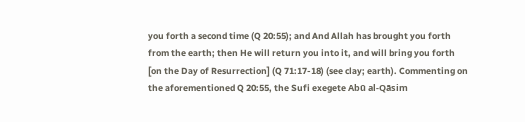you forth a second time (Q 20:55); and And Allah has brought you forth from the earth; then He will return you into it, and will bring you forth [on the Day of Resurrection] (Q 71:17-18) (see clay; earth). Commenting on the aforementioned Q 20:55, the Sufi exegete Abū al-Qāsim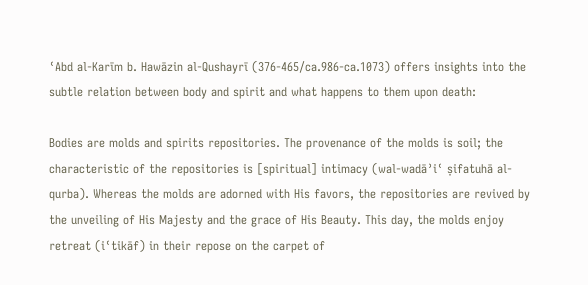ʿAbd al-Karīm b. Hawāzin al-Qushayrī (376-465/ca.986-ca.1073) offers insights into the subtle relation between body and spirit and what happens to them upon death:

Bodies are molds and spirits repositories. The provenance of the molds is soil; the characteristic of the repositories is [spiritual] intimacy (wal-wadāʾiʿ ṣifatuhā al-qurba). Whereas the molds are adorned with His favors, the repositories are revived by the unveiling of His Majesty and the grace of His Beauty. This day, the molds enjoy retreat (iʿtikāf) in their repose on the carpet of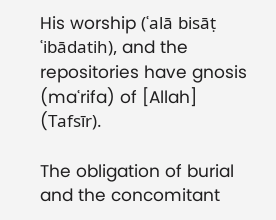His worship (ʿalā bisāṭ ʿibādatih), and the repositories have gnosis (maʿrifa) of [Allah] (Tafsīr).

The obligation of burial and the concomitant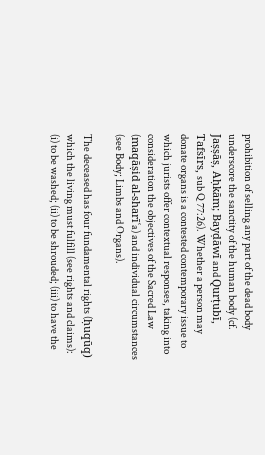prohibition of selling any part of the dead body underscore the sanctity of the human body (cf. Jaṣṣāṣ, Aḥkām; Bayḍāwī and Qurṭubī, Tafsīrs, sub Q 77:26). Whether a person may donate organs is a contested contemporary issue to which jurists offer contextual responses, taking into consideration the objectives of the Sacred Law (maqāṣid al-sharīʿa) and individual circumstances (see Body; Limbs and Organs).

The deceased has four fundamental rights (ḥuqūq) which the living must fulfill (see rights and claims): (i) to be washed; (ii) to be shrouded; (iii) to have the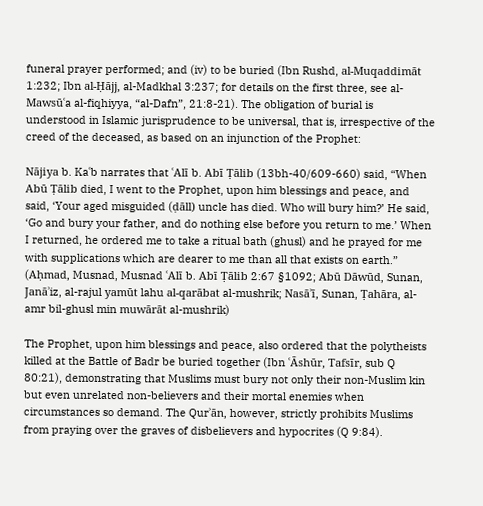funeral prayer performed; and (iv) to be buried (Ibn Rushd, al-Muqaddimāt 1:232; Ibn al-Ḥājj, al-Madkhal 3:237; for details on the first three, see al-Mawsūʿa al-fiqhiyya, “al-Dafn”, 21:8-21). The obligation of burial is understood in Islamic jurisprudence to be universal, that is, irrespective of the creed of the deceased, as based on an injunction of the Prophet:

Nājiya b. Kaʿb narrates that ʿAlī b. Abī Ṭālib (13bh-40/609-660) said, “When Abū Ṭālib died, I went to the Prophet, upon him blessings and peace, and said, ‘Your aged misguided (ḍāll) uncle has died. Who will bury him?’ He said, ‘Go and bury your father, and do nothing else before you return to me.’ When I returned, he ordered me to take a ritual bath (ghusl) and he prayed for me with supplications which are dearer to me than all that exists on earth.” (Aḥmad, Musnad, Musnad ʿAlī b. Abī Ṭālib 2:67 §1092; Abū Dāwūd, Sunan, Janāʾiz, al-rajul yamūt lahu al-qarābat al-mushrik; Nasāʾī, Sunan, Ṭahāra, al-amr bil-ghusl min muwārāt al-mushrik)

The Prophet, upon him blessings and peace, also ordered that the polytheists killed at the Battle of Badr be buried together (Ibn ʿĀshūr, Tafsīr, sub Q 80:21), demonstrating that Muslims must bury not only their non-Muslim kin but even unrelated non-believers and their mortal enemies when circumstances so demand. The Qurʾān, however, strictly prohibits Muslims from praying over the graves of disbelievers and hypocrites (Q 9:84).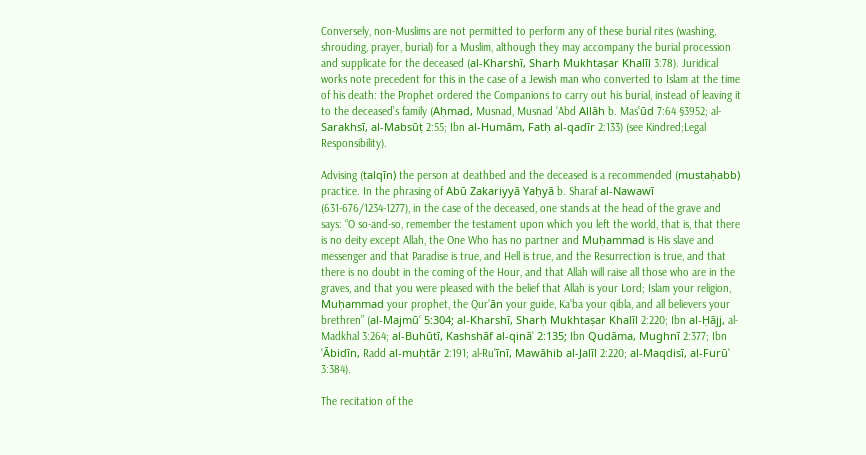Conversely, non-Muslims are not permitted to perform any of these burial rites (washing, shrouding, prayer, burial) for a Muslim, although they may accompany the burial procession and supplicate for the deceased (al-Kharshī, Sharḥ Mukhtaṣar Khalīl 3:78). Juridical works note precedent for this in the case of a Jewish man who converted to Islam at the time of his death: the Prophet ordered the Companions to carry out his burial, instead of leaving it to the deceased’s family (Aḥmad, Musnad, Musnad ʿAbd Allāh b. Masʿūd 7:64 §3952; al-Sarakhsī, al-Mabsūṭ 2:55; Ibn al-Humām, Fatḥ al-qadīr 2:133) (see Kindred;Legal Responsibility).

Advising (talqīn) the person at deathbed and the deceased is a recommended (mustaḥabb) practice. In the phrasing of Abū Zakariyyā Yaḥyā b. Sharaf al-Nawawī (631-676/1234-1277), in the case of the deceased, one stands at the head of the grave and says: “O so-and-so, remember the testament upon which you left the world, that is, that there is no deity except Allah, the One Who has no partner and Muḥammad is His slave and messenger and that Paradise is true, and Hell is true, and the Resurrection is true, and that there is no doubt in the coming of the Hour, and that Allah will raise all those who are in the graves, and that you were pleased with the belief that Allah is your Lord; Islam your religion, Muḥammad your prophet, the Qurʾān your guide, Kaʿba your qibla, and all believers your brethren” (al-Majmūʿ 5:304; al-Kharshī, Sharḥ Mukhtaṣar Khalīl 2:220; Ibn al-Ḥājj, al-Madkhal 3:264; al-Buhūtī, Kashshāf al-qināʿ 2:135; Ibn Qudāma, Mughnī 2:377; Ibn ʿĀbidīn, Radd al-muḥtār 2:191; al-Ruʿīnī, Mawāhib al-Jalīl 2:220; al-Maqdisī, al-Furūʿ 3:384).

The recitation of the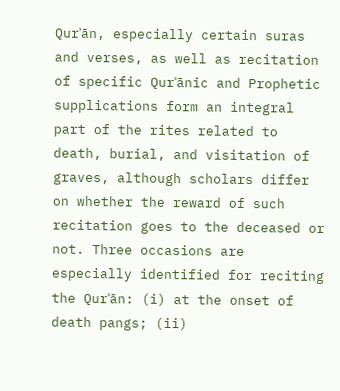Qurʾān, especially certain suras and verses, as well as recitation of specific Qurʾānic and Prophetic supplications form an integral part of the rites related to death, burial, and visitation of graves, although scholars differ on whether the reward of such recitation goes to the deceased or not. Three occasions are especially identified for reciting the Qurʾān: (i) at the onset of death pangs; (ii)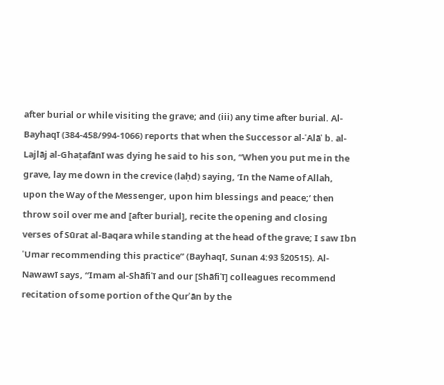after burial or while visiting the grave; and (iii) any time after burial. Al-Bayhaqī (384-458/994-1066) reports that when the Successor al-ʿAlāʾ b. al-Lajlāj al-Ghaṭafānī was dying he said to his son, “When you put me in the grave, lay me down in the crevice (laḥd) saying, ‘In the Name of Allah, upon the Way of the Messenger, upon him blessings and peace;’ then throw soil over me and [after burial], recite the opening and closing verses of Sūrat al-Baqara while standing at the head of the grave; I saw Ibn ʿUmar recommending this practice” (Bayhaqī, Sunan 4:93 §20515). Al-Nawawī says, “Imam al-Shāfiʿī and our [Shāfiʿī] colleagues recommend recitation of some portion of the Qurʾān by the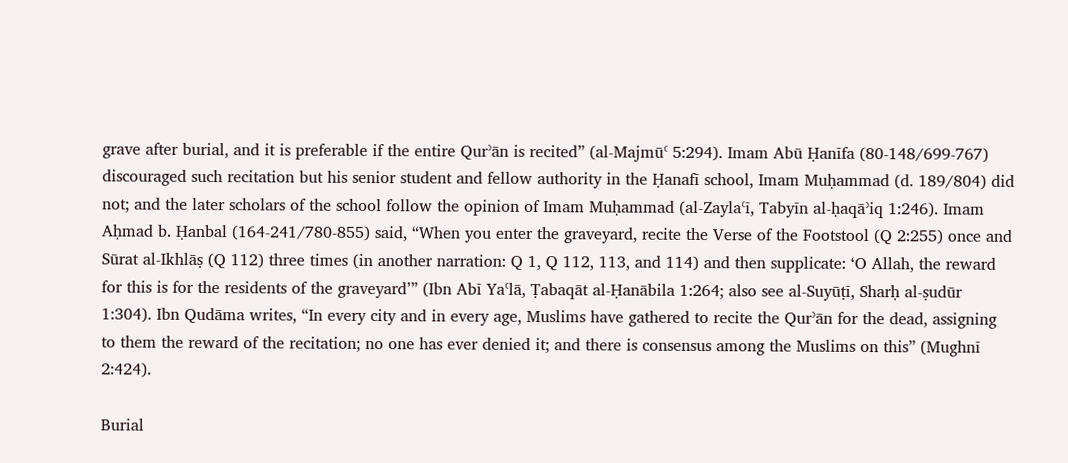grave after burial, and it is preferable if the entire Qurʾān is recited” (al-Majmūʿ 5:294). Imam Abū Ḥanīfa (80-148/699-767) discouraged such recitation but his senior student and fellow authority in the Ḥanafī school, Imam Muḥammad (d. 189/804) did not; and the later scholars of the school follow the opinion of Imam Muḥammad (al-Zaylaʿī, Tabyīn al-ḥaqāʾiq 1:246). Imam Aḥmad b. Ḥanbal (164-241/780-855) said, “When you enter the graveyard, recite the Verse of the Footstool (Q 2:255) once and Sūrat al-Ikhlāṣ (Q 112) three times (in another narration: Q 1, Q 112, 113, and 114) and then supplicate: ‘O Allah, the reward for this is for the residents of the graveyard’” (Ibn Abī Yaʿlā, Ṭabaqāt al-Ḥanābila 1:264; also see al-Suyūṭī, Sharḥ al-ṣudūr 1:304). Ibn Qudāma writes, “In every city and in every age, Muslims have gathered to recite the Qurʾān for the dead, assigning to them the reward of the recitation; no one has ever denied it; and there is consensus among the Muslims on this” (Mughnī 2:424).

Burial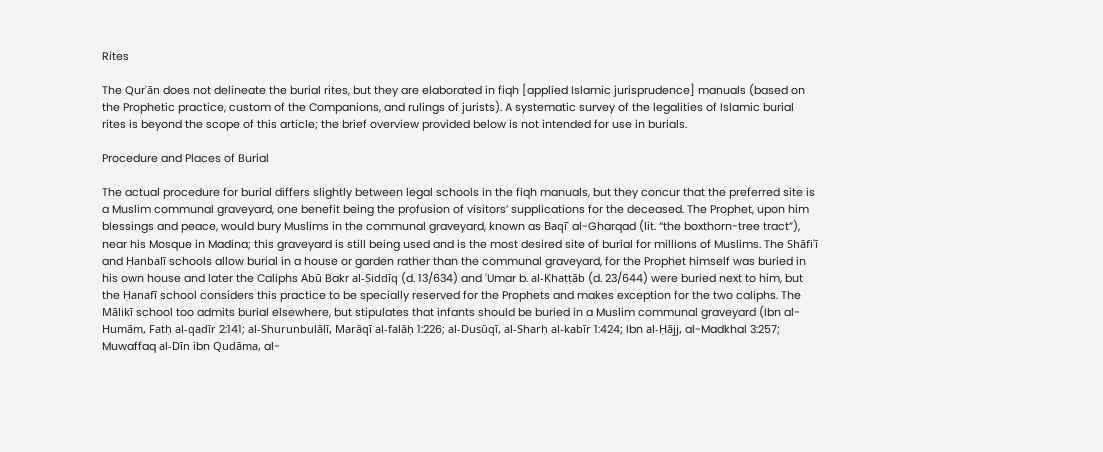Rites

The Qurʾān does not delineate the burial rites, but they are elaborated in fiqh [applied Islamic jurisprudence] manuals (based on the Prophetic practice, custom of the Companions, and rulings of jurists). A systematic survey of the legalities of Islamic burial rites is beyond the scope of this article; the brief overview provided below is not intended for use in burials.

Procedure and Places of Burial

The actual procedure for burial differs slightly between legal schools in the fiqh manuals, but they concur that the preferred site is a Muslim communal graveyard, one benefit being the profusion of visitors’ supplications for the deceased. The Prophet, upon him blessings and peace, would bury Muslims in the communal graveyard, known as Baqīʿ al-Gharqad (lit. “the boxthorn-tree tract”), near his Mosque in Madina; this graveyard is still being used and is the most desired site of burial for millions of Muslims. The Shāfiʿī and Ḥanbalī schools allow burial in a house or garden rather than the communal graveyard, for the Prophet himself was buried in his own house and later the Caliphs Abū Bakr al-Ṣiddīq (d. 13/634) and ʿUmar b. al-Khaṭṭāb (d. 23/644) were buried next to him, but the Ḥanafī school considers this practice to be specially reserved for the Prophets and makes exception for the two caliphs. The Mālikī school too admits burial elsewhere, but stipulates that infants should be buried in a Muslim communal graveyard (Ibn al-Humām, Fatḥ al-qadīr 2:141; al-Shurunbulālī, Marāqī al-falāḥ 1:226; al-Dusūqī, al-Sharḥ al-kabīr 1:424; Ibn al-Ḥājj, al-Madkhal 3:257; Muwaffaq al-Dīn ibn Qudāma, al-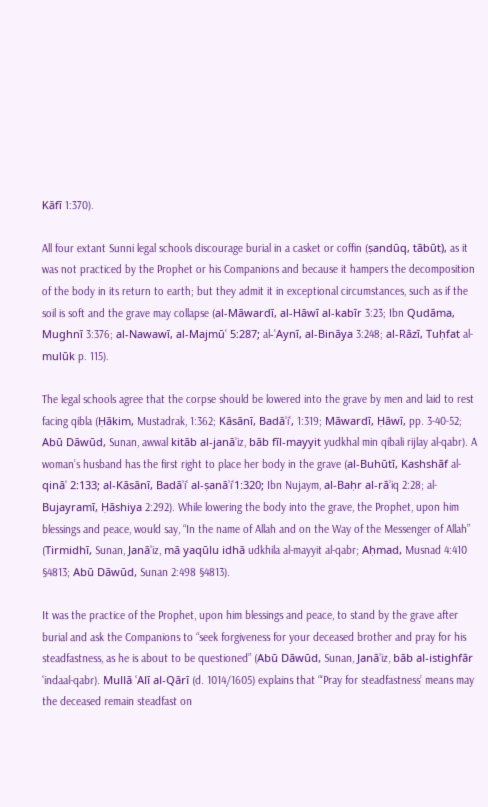Kāfī 1:370).

All four extant Sunni legal schools discourage burial in a casket or coffin (ṣandūq, tābūt), as it was not practiced by the Prophet or his Companions and because it hampers the decomposition of the body in its return to earth; but they admit it in exceptional circumstances, such as if the soil is soft and the grave may collapse (al-Māwardī, al-Hāwī al-kabīr 3:23; Ibn Qudāma, Mughnī 3:376; al-Nawawī, al-Majmūʿ 5:287; al-ʿAynī, al-Bināya 3:248; al-Rāzī, Tuḥfat al-mulūk p. 115).

The legal schools agree that the corpse should be lowered into the grave by men and laid to rest facing qibla (Ḥākim, Mustadrak, 1:362; Kāsānī, Badāʾiʿ, 1:319; Māwardī, Ḥāwī, pp. 3-40-52; Abū Dāwūd, Sunan, awwal kitāb al-janāʾiz, bāb fīl-mayyit yudkhal min qibali rijlay al-qabr). A woman’s husband has the first right to place her body in the grave (al-Buhūtī, Kashshāf al-qināʿ 2:133; al-Kāsānī, Badāʾiʿ al-ṣanāʾiʿ1:320; Ibn Nujaym, al-Baḥr al-rāʾiq 2:28; al-Bujayramī, Ḥāshiya 2:292). While lowering the body into the grave, the Prophet, upon him blessings and peace, would say, “In the name of Allah and on the Way of the Messenger of Allah” (Tirmidhī, Sunan, Janāʾiz, mā yaqūlu idhā udkhila al-mayyit al-qabr; Aḥmad, Musnad 4:410 §4813; Abū Dāwūd, Sunan 2:498 §4813).

It was the practice of the Prophet, upon him blessings and peace, to stand by the grave after burial and ask the Companions to “seek forgiveness for your deceased brother and pray for his steadfastness, as he is about to be questioned” (Abū Dāwūd, Sunan, Janāʾiz, bāb al-istighfār ʿindaal-qabr). Mullā ʿAlī al-Qārī (d. 1014/1605) explains that “‘Pray for steadfastness’ means may the deceased remain steadfast on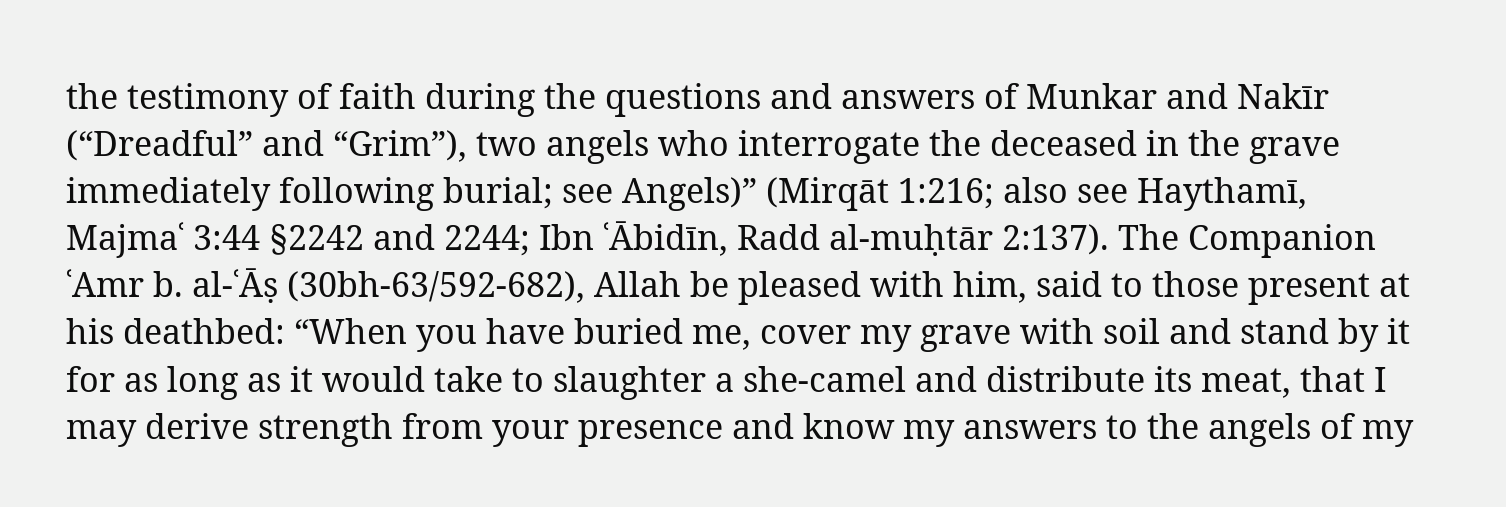the testimony of faith during the questions and answers of Munkar and Nakīr (“Dreadful” and “Grim”), two angels who interrogate the deceased in the grave immediately following burial; see Angels)” (Mirqāt 1:216; also see Haythamī, Majmaʿ 3:44 §2242 and 2244; Ibn ʿĀbidīn, Radd al-muḥtār 2:137). The Companion ʿAmr b. al-ʿĀṣ (30bh-63/592-682), Allah be pleased with him, said to those present at his deathbed: “When you have buried me, cover my grave with soil and stand by it for as long as it would take to slaughter a she-camel and distribute its meat, that I may derive strength from your presence and know my answers to the angels of my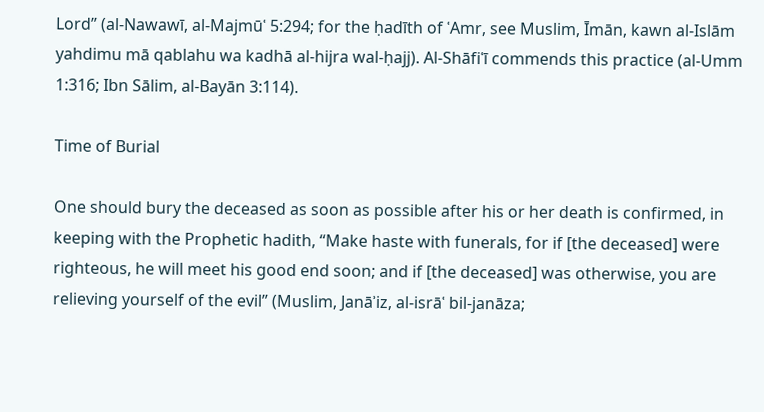Lord” (al-Nawawī, al-Majmūʿ 5:294; for the ḥadīth of ʿAmr, see Muslim, Īmān, kawn al-Islām yahdimu mā qablahu wa kadhā al-hijra wal-ḥajj). Al-Shāfiʿī commends this practice (al-Umm 1:316; Ibn Sālim, al-Bayān 3:114).

Time of Burial

One should bury the deceased as soon as possible after his or her death is confirmed, in keeping with the Prophetic hadith, “Make haste with funerals, for if [the deceased] were righteous, he will meet his good end soon; and if [the deceased] was otherwise, you are relieving yourself of the evil” (Muslim, Janāʾiz, al-isrāʿ bil-janāza;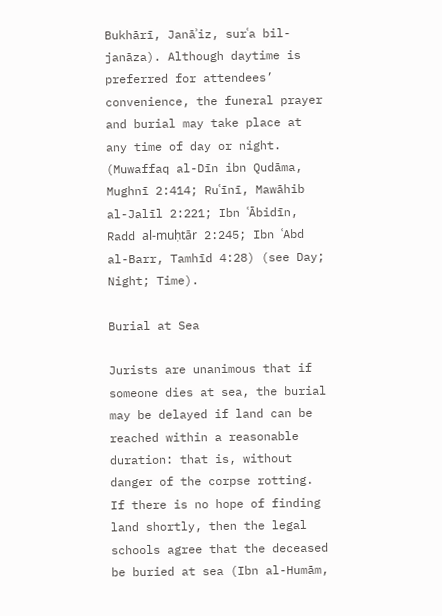Bukhārī, Janāʾiz, surʿa bil-janāza). Although daytime is preferred for attendees’ convenience, the funeral prayer and burial may take place at any time of day or night. (Muwaffaq al-Dīn ibn Qudāma, Mughnī 2:414; Ruʿīnī, Mawāhib al-Jalīl 2:221; Ibn ʿĀbidīn, Radd al-muḥtār 2:245; Ibn ʿAbd al-Barr, Tamhīd 4:28) (see Day; Night; Time).

Burial at Sea

Jurists are unanimous that if someone dies at sea, the burial may be delayed if land can be reached within a reasonable duration: that is, without danger of the corpse rotting. If there is no hope of finding land shortly, then the legal schools agree that the deceased be buried at sea (Ibn al-Humām,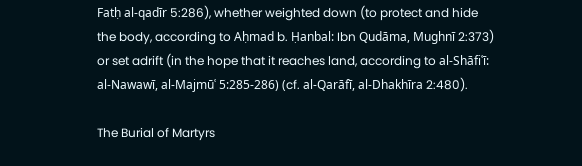Fatḥ al-qadīr 5:286), whether weighted down (to protect and hide the body, according to Aḥmad b. Ḥanbal: Ibn Qudāma, Mughnī 2:373) or set adrift (in the hope that it reaches land, according to al-Shāfiʿī: al-Nawawī, al-Majmūʿ 5:285-286) (cf. al-Qarāfī, al-Dhakhīra 2:480).

The Burial of Martyrs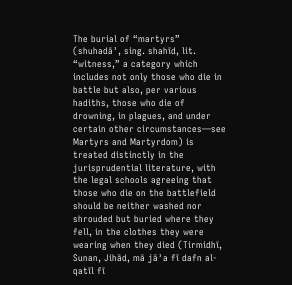The burial of “martyrs” (shuhadāʾ, sing. shahīd, lit. “witness,” a category which includes not only those who die in battle but also, per various hadiths, those who die of drowning, in plagues, and under certain other circumstances—see Martyrs and Martyrdom) is treated distinctly in the jurisprudential literature, with the legal schools agreeing that those who die on the battlefield should be neither washed nor shrouded but buried where they fell, in the clothes they were wearing when they died (Tirmidhī, Sunan, Jihād, mā jāʾa fī dafn al-qatīl fī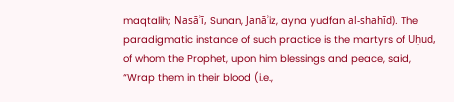maqtalih; Nasāʾī, Sunan, Janāʾiz, ayna yudfan al-shahīd). The paradigmatic instance of such practice is the martyrs of Uḥud, of whom the Prophet, upon him blessings and peace, said, “Wrap them in their blood (i.e.,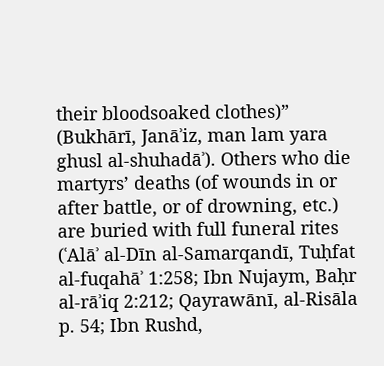their bloodsoaked clothes)” (Bukhārī, Janāʾiz, man lam yara ghusl al-shuhadāʾ). Others who die martyrs’ deaths (of wounds in or after battle, or of drowning, etc.) are buried with full funeral rites (ʿAlāʾ al-Dīn al-Samarqandī, Tuḥfat al-fuqahāʾ 1:258; Ibn Nujaym, Baḥr al-rāʾiq 2:212; Qayrawānī, al-Risāla p. 54; Ibn Rushd,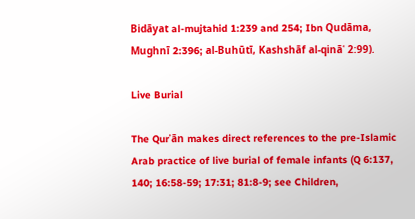Bidāyat al-mujtahid 1:239 and 254; Ibn Qudāma, Mughnī 2:396; al-Buhūtī, Kashshāf al-qināʿ 2:99).

Live Burial

The Qurʾān makes direct references to the pre-Islamic Arab practice of live burial of female infants (Q 6:137, 140; 16:58-59; 17:31; 81:8-9; see Children,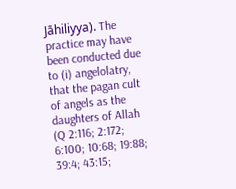Jāhiliyya). The practice may have been conducted due to (i) angelolatry, that the pagan cult of angels as the daughters of Allah (Q 2:116; 2:172; 6:100; 10:68; 19:88; 39:4; 43:15;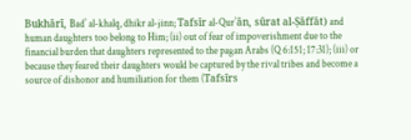Bukhārī, Badʾ al-khalq, dhikr al-jinn; Tafsīr al-Qurʾān, sūrat al-Ṣāffāt) and human daughters too belong to Him; (ii) out of fear of impoverishment due to the financial burden that daughters represented to the pagan Arabs (Q 6:151; 17:31); (iii) or because they feared their daughters would be captured by the rival tribes and become a source of dishonor and humiliation for them (Tafsīrs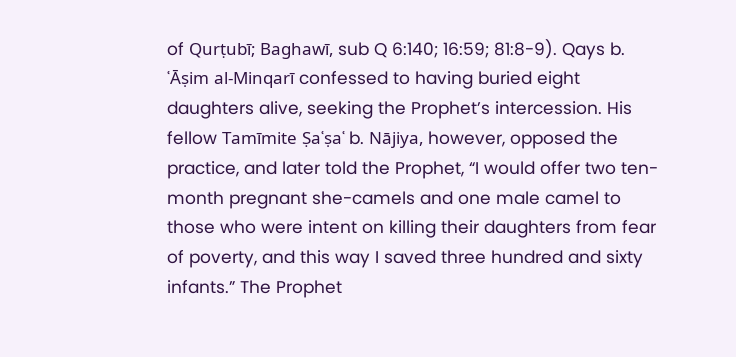of Qurṭubī; Baghawī, sub Q 6:140; 16:59; 81:8-9). Qays b. ʿĀṣim al-Minqarī confessed to having buried eight daughters alive, seeking the Prophet’s intercession. His fellow Tamīmite Ṣaʿṣaʿ b. Nājiya, however, opposed the practice, and later told the Prophet, “I would offer two ten-month pregnant she-camels and one male camel to those who were intent on killing their daughters from fear of poverty, and this way I saved three hundred and sixty infants.” The Prophet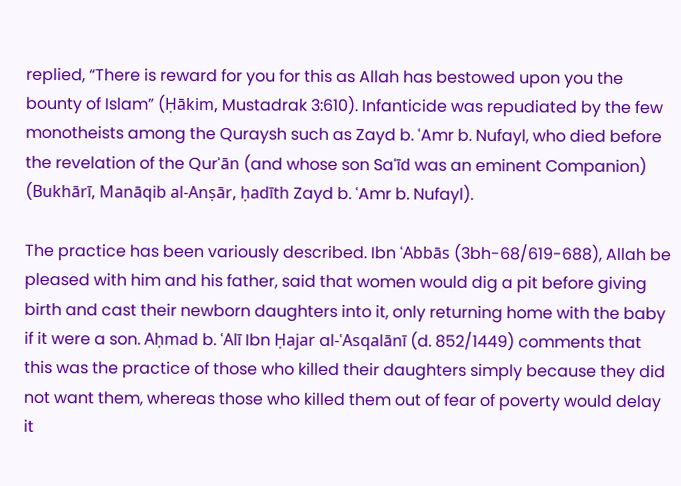replied, “There is reward for you for this as Allah has bestowed upon you the bounty of Islam” (Ḥākim, Mustadrak 3:610). Infanticide was repudiated by the few monotheists among the Quraysh such as Zayd b. ʿAmr b. Nufayl, who died before the revelation of the Qurʾān (and whose son Saʿīd was an eminent Companion) (Bukhārī, Manāqib al-Anṣār, ḥadīth Zayd b. ʿAmr b. Nufayl).

The practice has been variously described. Ibn ʿAbbās (3bh-68/619-688), Allah be pleased with him and his father, said that women would dig a pit before giving birth and cast their newborn daughters into it, only returning home with the baby if it were a son. Aḥmad b. ʿAlī Ibn Ḥajar al-ʿAsqalānī (d. 852/1449) comments that this was the practice of those who killed their daughters simply because they did not want them, whereas those who killed them out of fear of poverty would delay it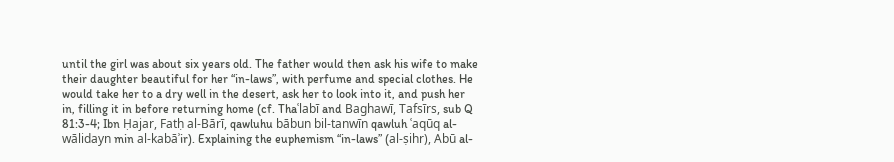until the girl was about six years old. The father would then ask his wife to make their daughter beautiful for her “in-laws”, with perfume and special clothes. He would take her to a dry well in the desert, ask her to look into it, and push her in, filling it in before returning home (cf. Thaʿlabī and Baghawī, Tafsīrs, sub Q 81:3-4; Ibn Ḥajar, Fatḥ al-Bārī, qawluhu bābun bil-tanwīn qawluh ʿaqūq al-wālidayn min al-kabāʾir). Explaining the euphemism “in-laws” (al-ṣihr), Abū al-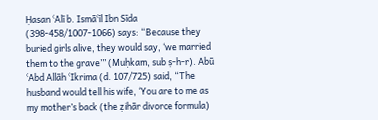Ḥasan ʿAlī b. Ismāʿīl Ibn Sīda (398-458/1007-1066) says: “Because they buried girls alive, they would say, ‘we married them to the grave’” (Muḥkam, sub ṣ-h-r). Abū ʿAbd Allāh ʿIkrima (d. 107/725) said, “The husband would tell his wife, ‘You are to me as my mother’s back (the ẓihār divorce formula)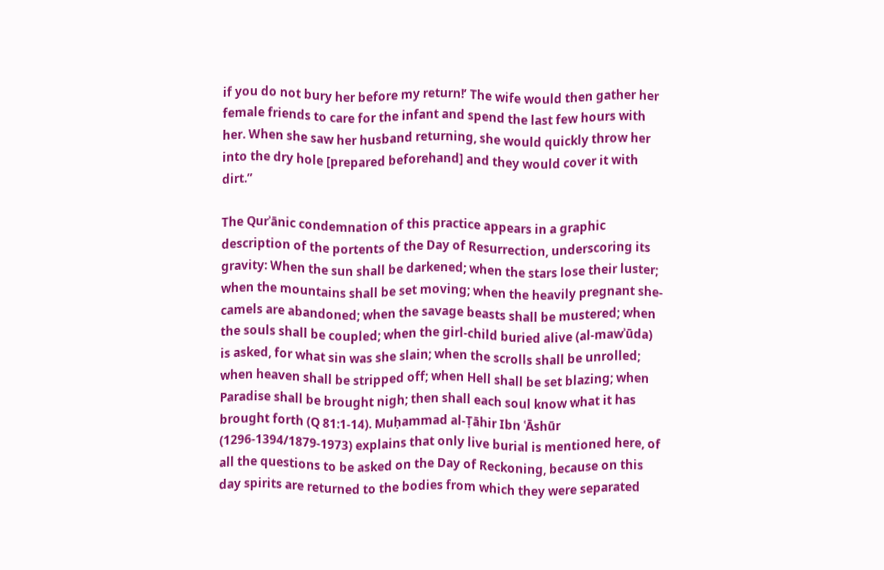if you do not bury her before my return!’ The wife would then gather her female friends to care for the infant and spend the last few hours with her. When she saw her husband returning, she would quickly throw her into the dry hole [prepared beforehand] and they would cover it with dirt.”

The Qurʾānic condemnation of this practice appears in a graphic description of the portents of the Day of Resurrection, underscoring its gravity: When the sun shall be darkened; when the stars lose their luster; when the mountains shall be set moving; when the heavily pregnant she-camels are abandoned; when the savage beasts shall be mustered; when the souls shall be coupled; when the girl-child buried alive (al-mawʾūda) is asked, for what sin was she slain; when the scrolls shall be unrolled; when heaven shall be stripped off; when Hell shall be set blazing; when Paradise shall be brought nigh; then shall each soul know what it has brought forth (Q 81:1-14). Muḥammad al-Ṭāhir Ibn ʿĀshūr (1296-1394/1879-1973) explains that only live burial is mentioned here, of all the questions to be asked on the Day of Reckoning, because on this day spirits are returned to the bodies from which they were separated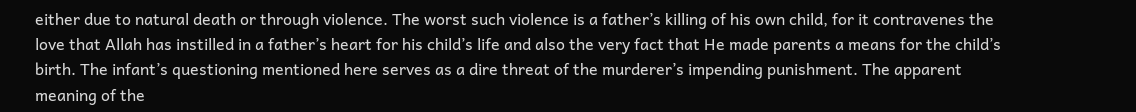either due to natural death or through violence. The worst such violence is a father’s killing of his own child, for it contravenes the love that Allah has instilled in a father’s heart for his child’s life and also the very fact that He made parents a means for the child’s birth. The infant’s questioning mentioned here serves as a dire threat of the murderer’s impending punishment. The apparent meaning of the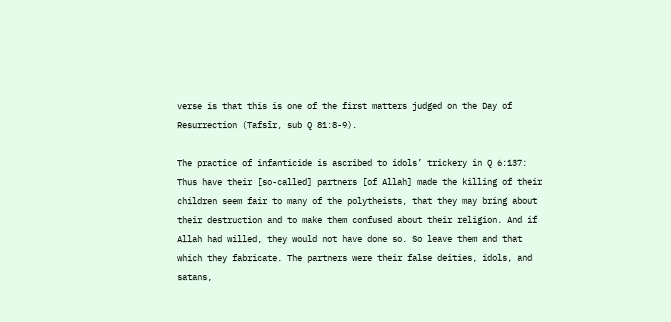verse is that this is one of the first matters judged on the Day of Resurrection (Tafsīr, sub Q 81:8-9).

The practice of infanticide is ascribed to idols’ trickery in Q 6:137: Thus have their [so-called] partners [of Allah] made the killing of their children seem fair to many of the polytheists, that they may bring about their destruction and to make them confused about their religion. And if Allah had willed, they would not have done so. So leave them and that which they fabricate. The partners were their false deities, idols, and satans,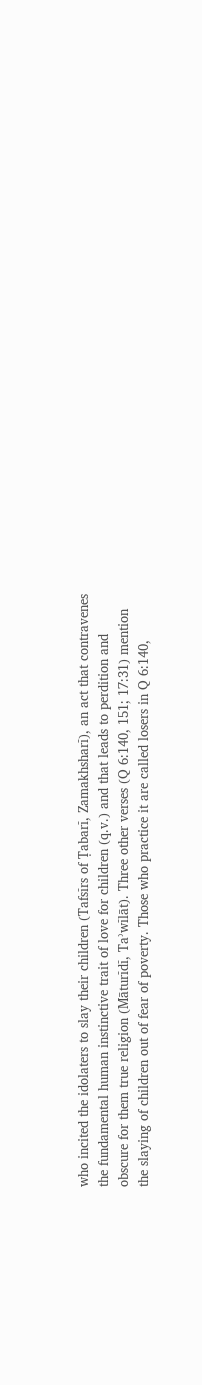who incited the idolaters to slay their children (Tafsīrs of Ṭabarī, Zamakhsharī), an act that contravenes the fundamental human instinctive trait of love for children (q.v.) and that leads to perdition and obscure for them true religion (Māturīdī, Taʾwīlāt). Three other verses (Q 6:140, 151; 17:31) mention the slaying of children out of fear of poverty. Those who practice it are called losers in Q 6:140,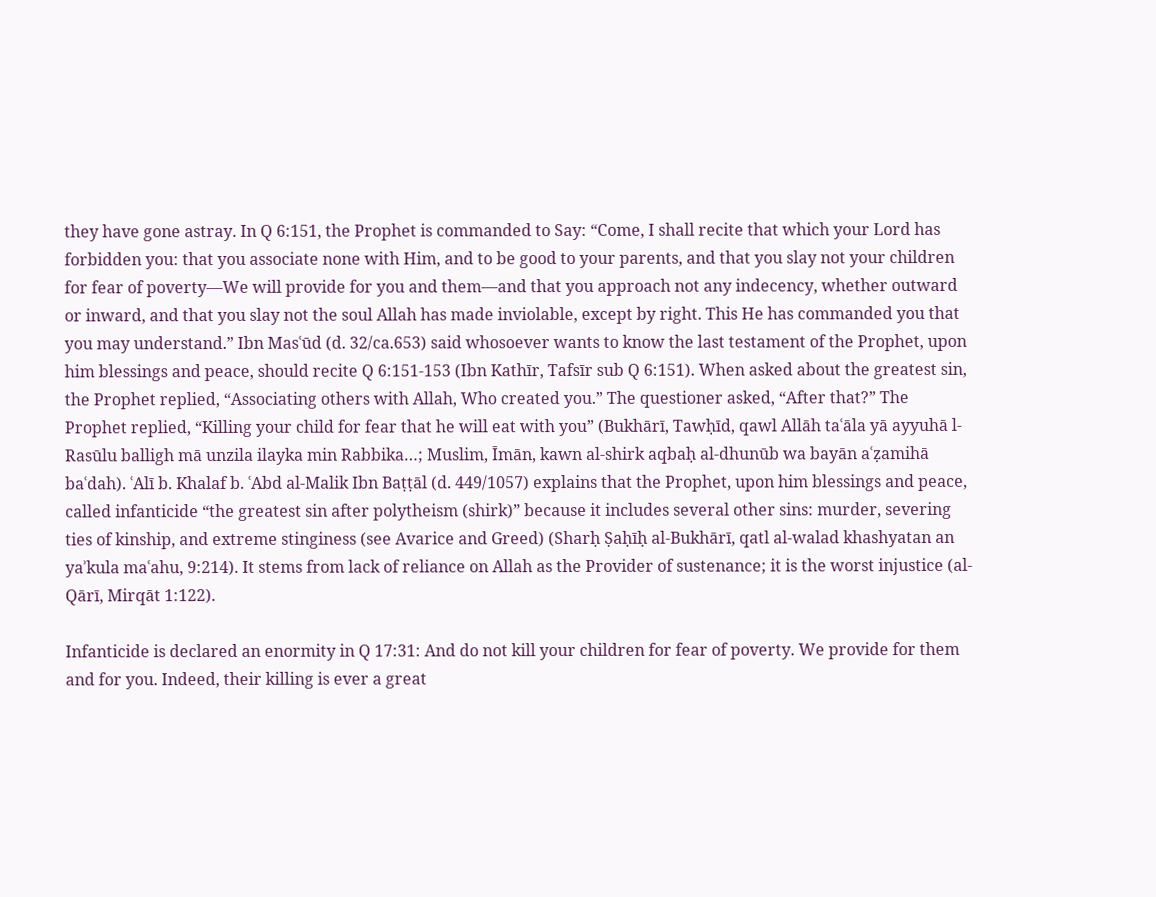they have gone astray. In Q 6:151, the Prophet is commanded to Say: “Come, I shall recite that which your Lord has forbidden you: that you associate none with Him, and to be good to your parents, and that you slay not your children for fear of poverty—We will provide for you and them—and that you approach not any indecency, whether outward or inward, and that you slay not the soul Allah has made inviolable, except by right. This He has commanded you that you may understand.” Ibn Masʿūd (d. 32/ca.653) said whosoever wants to know the last testament of the Prophet, upon him blessings and peace, should recite Q 6:151-153 (Ibn Kathīr, Tafsīr sub Q 6:151). When asked about the greatest sin, the Prophet replied, “Associating others with Allah, Who created you.” The questioner asked, “After that?” The Prophet replied, “Killing your child for fear that he will eat with you” (Bukhārī, Tawḥīd, qawl Allāh taʿāla yā ayyuhā l-Rasūlu balligh mā unzila ilayka min Rabbika…; Muslim, Īmān, kawn al-shirk aqbaḥ al-dhunūb wa bayān aʿẓamihā baʿdah). ʿAlī b. Khalaf b. ʿAbd al-Malik Ibn Baṭṭāl (d. 449/1057) explains that the Prophet, upon him blessings and peace, called infanticide “the greatest sin after polytheism (shirk)” because it includes several other sins: murder, severing ties of kinship, and extreme stinginess (see Avarice and Greed) (Sharḥ Ṣaḥīḥ al-Bukhārī, qatl al-walad khashyatan an yaʾkula maʿahu, 9:214). It stems from lack of reliance on Allah as the Provider of sustenance; it is the worst injustice (al-Qārī, Mirqāt 1:122).

Infanticide is declared an enormity in Q 17:31: And do not kill your children for fear of poverty. We provide for them and for you. Indeed, their killing is ever a great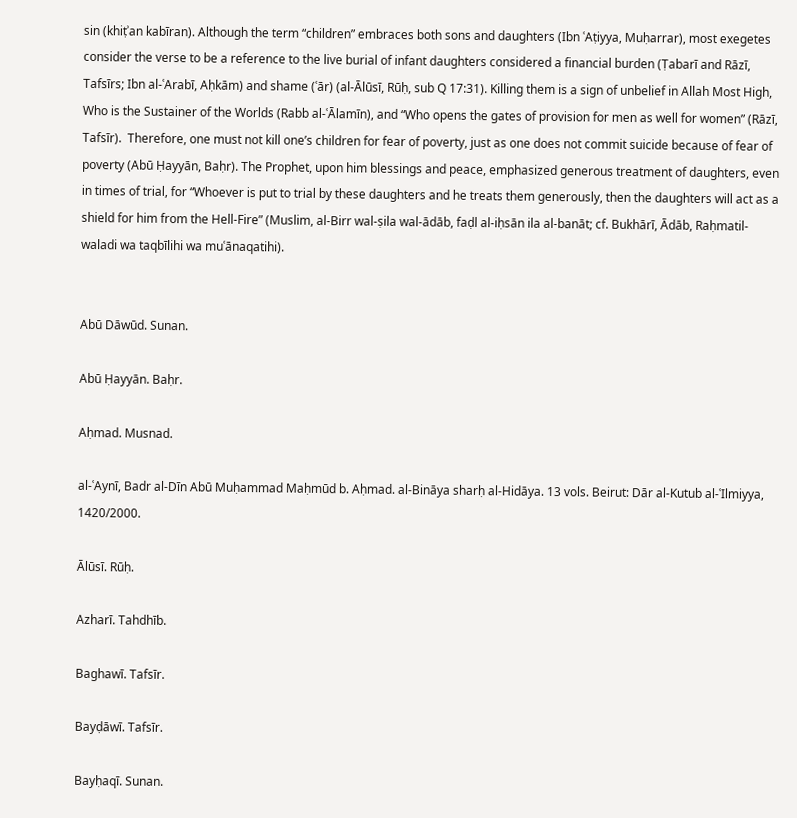sin (khiṭʾan kabīran). Although the term “children” embraces both sons and daughters (Ibn ʿAṭiyya, Muḥarrar), most exegetes consider the verse to be a reference to the live burial of infant daughters considered a financial burden (Ṭabarī and Rāzī, Tafsīrs; Ibn al-ʿArabī, Aḥkām) and shame (ʿār) (al-Ālūsī, Rūḥ, sub Q 17:31). Killing them is a sign of unbelief in Allah Most High, Who is the Sustainer of the Worlds (Rabb al-ʿĀlamīn), and “Who opens the gates of provision for men as well for women” (Rāzī, Tafsīr).  Therefore, one must not kill one’s children for fear of poverty, just as one does not commit suicide because of fear of poverty (Abū Ḥayyān, Baḥr). The Prophet, upon him blessings and peace, emphasized generous treatment of daughters, even in times of trial, for “Whoever is put to trial by these daughters and he treats them generously, then the daughters will act as a shield for him from the Hell-Fire” (Muslim, al-Birr wal-ṣila wal-ādāb, faḍl al-iḥsān ila al-banāt; cf. Bukhārī, Ādāb, Raḥmatil-waladi wa taqbīlihi wa muʿānaqatihi).


Abū Dāwūd. Sunan.

Abū Ḥayyān. Baḥr.

Aḥmad. Musnad.

al-ʿAynī, Badr al-Dīn Abū Muḥammad Maḥmūd b. Aḥmad. al-Bināya sharḥ al-Hidāya. 13 vols. Beirut: Dār al-Kutub al-ʿIlmiyya, 1420/2000.

Ālūsī. Rūḥ.

Azharī. Tahdhīb.

Baghawī. Tafsīr.

Bayḍāwī. Tafsīr.

Bayḥaqī. Sunan.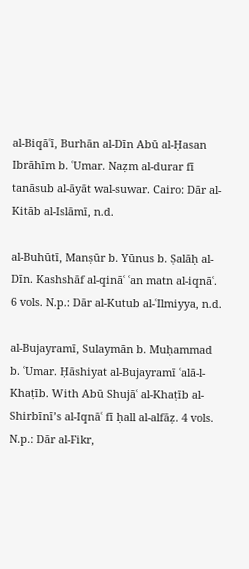al-Biqāʿī, Burhān al-Dīn Abū al-Ḥasan Ibrāhīm b. ʿUmar. Naẓm al-durar fī tanāsub al-āyāt wal-suwar. Cairo: Dār al-Kitāb al-Islāmī, n.d.

al-Buhūtī, Manṣūr b. Yūnus b. Ṣalāḥ al-Dīn. Kashshāf al-qināʿ ʿan matn al-iqnāʿ. 6 vols. N.p.: Dār al-Kutub al-ʿIlmiyya, n.d.

al-Bujayramī, Sulaymān b. Muḥammad b. ʿUmar. Ḥāshiyat al-Bujayramī ʿalā-l-Khaṭīb. With Abū Shujāʿ al-Khaṭīb al-Shirbīnī’s al-Iqnāʿ fī ḥall al-alfāẓ. 4 vols. N.p.: Dār al-Fikr,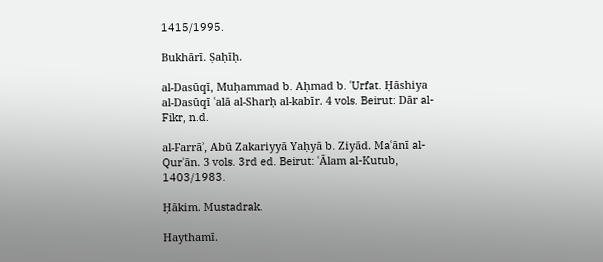1415/1995.

Bukhārī. Ṣaḥīḥ.

al-Dasūqī, Muḥammad b. Aḥmad b. ʿUrfat. Ḥāshiya al-Dasūqī ʿalā al-Sharḥ al-kabīr. 4 vols. Beirut: Dār al-Fikr, n.d.

al-Farrāʾ, Abū Zakariyyā Yaḥyā b. Ziyād. Maʿānī al-Qurʾān. 3 vols. 3rd ed. Beirut: ʿĀlam al-Kutub, 1403/1983.

Ḥākim. Mustadrak.

Haythamī.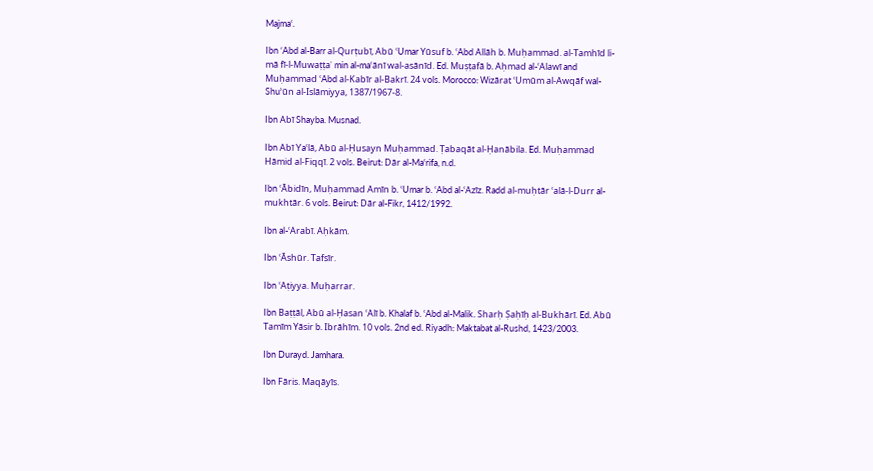Majmaʿ.

Ibn ‘Abd al-Barr al-Qurṭubī, Abū ʿUmar Yūsuf b. ʿAbd Allāh b. Muḥammad. al-Tamhīd li-mā fī-l-Muwaṭṭaʾ min al-maʿānī wal-asānīd. Ed. Muṣṭafā b. Aḥmad al-ʿAlawī and Muḥammad ʿAbd al-Kabīr al-Bakrī. 24 vols. Morocco: Wizārat ʿUmūm al-Awqāf wal-Shuʾūn al-Islāmiyya, 1387/1967-8.

Ibn Abī Shayba. Musnad.

Ibn Abī Yaʿlā, Abū al-Ḥusayn Muḥammad. Ṭabaqāt al-Ḥanābila. Ed. Muḥammad Hāmid al-Fiqqī. 2 vols. Beirut: Dār al-Maʿrifa, n.d.

Ibn ʿĀbidīn, Muḥammad Amīn b. ʿUmar b. ʿAbd al-ʿAzīz. Radd al-muḥtār ʿalā-l-Durr al-mukhtār. 6 vols. Beirut: Dār al-Fikr, 1412/1992.

Ibn al-ʿArabī. Aḥkām.

Ibn ʿĀshūr. Tafsīr.

Ibn ʿAṭiyya. Muḥarrar.

Ibn Baṭṭāl, Abū al-Ḥasan ʿAlī b. Khalaf b. ʿAbd al-Malik. Sharḥ Ṣaḥīḥ al-Bukhārī. Ed. Abū Tamīm Yāsir b. Ibrāhīm. 10 vols. 2nd ed. Riyadh: Maktabat al-Rushd, 1423/2003.

Ibn Durayd. Jamhara.

Ibn Fāris. Maqāyīs.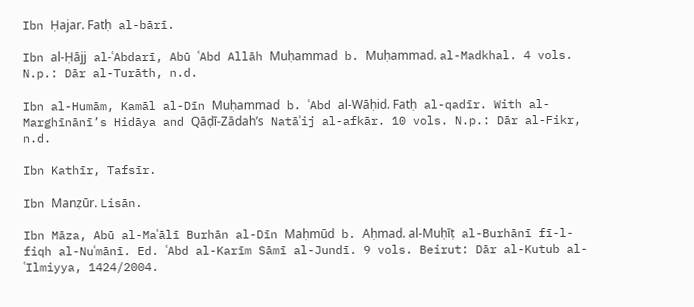Ibn Ḥajar. Fatḥ al-bārī.

Ibn al-Ḥājj al-ʿAbdarī, Abū ʿAbd Allāh Muḥammad b. Muḥammad. al-Madkhal. 4 vols. N.p.: Dār al-Turāth, n.d.

Ibn al-Humām, Kamāl al-Dīn Muḥammad b. ʿAbd al-Wāḥid. Fatḥ al-qadīr. With al-Marghīnānī’s Hidāya and Qāḍī-Zādah’s Natāʾij al-afkār. 10 vols. N.p.: Dār al-Fikr, n.d.

Ibn Kathīr, Tafsīr.

Ibn Manẓūr. Lisān.

Ibn Māza, Abū al-Maʿālī Burhān al-Dīn Maḥmūd b. Aḥmad. al-Muḥīṭ al-Burhānī fī-l-fiqh al-Nuʿmānī. Ed. ʿAbd al-Karīm Sāmī al-Jundī. 9 vols. Beirut: Dār al-Kutub al-ʿIlmiyya, 1424/2004.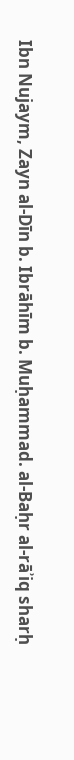Ibn Nujaym, Zayn al-Dīn b. Ibrāhīm b. Muḥammad. al-Baḥr al-rāʾiq sharḥ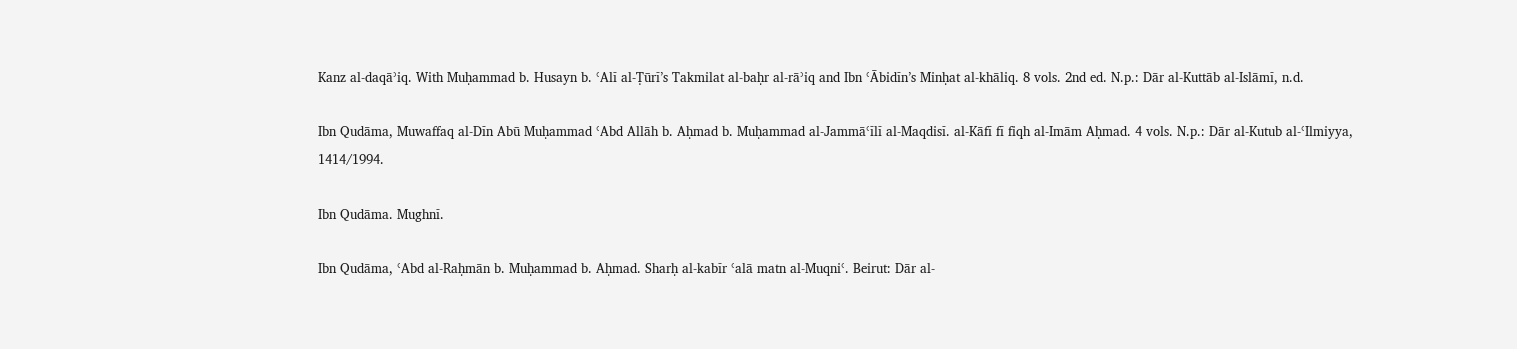Kanz al-daqāʾiq. With Muḥammad b. Husayn b. ʿAlī al-Ṭūrī’s Takmilat al-baḥr al-rāʾiq and Ibn ʿĀbidīn’s Minḥat al-khāliq. 8 vols. 2nd ed. N.p.: Dār al-Kuttāb al-Islāmī, n.d.

Ibn Qudāma, Muwaffaq al-Dīn Abū Muḥammad ʿAbd Allāh b. Aḥmad b. Muḥammad al-Jammāʿīlī al-Maqdisī. al-Kāfī fī fiqh al-Imām Aḥmad. 4 vols. N.p.: Dār al-Kutub al-ʿIlmiyya, 1414/1994.

Ibn Qudāma. Mughnī.

Ibn Qudāma, ʿAbd al-Raḥmān b. Muḥammad b. Aḥmad. Sharḥ al-kabīr ʿalā matn al-Muqniʿ. Beirut: Dār al-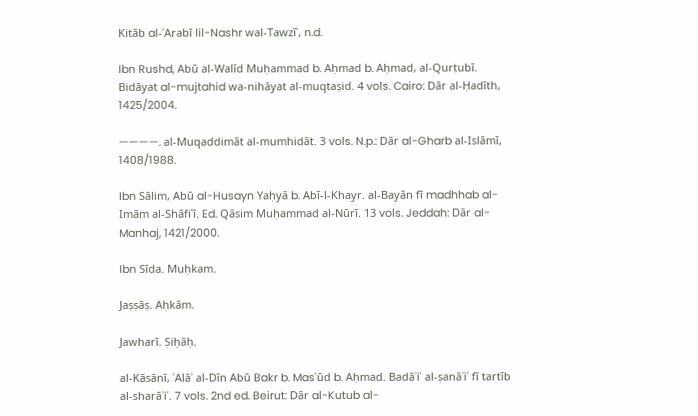Kitāb al-ʿArabī lil-Nashr wal-Tawzīʿ, n.d.

Ibn Rushd, Abū al-Walīd Muḥammad b. Aḥmad b. Aḥmad, al-Qurṭubī. Bidāyat al-mujtahid wa-nihāyat al-muqtaṣid. 4 vols. Cairo: Dār al-Ḥadīth, 1425/2004.

————. al-Muqaddimāt al-mumhidāt. 3 vols. N.p.: Dār al-Gharb al-Islāmī, 1408/1988.

Ibn Sālim, Abū al-Husayn Yaḥyā b. Abī-l-Khayr. al-Bayān fī madhhab al-Imām al-Shāfiʿī. Ed. Qāsim Muḥammad al-Nūrī. 13 vols. Jeddah: Dār al-Manhaj, 1421/2000.

Ibn Sīda. Muḥkam.

Jaṣṣāṣ. Aḥkām.

Jawharī. Ṣiḥāḥ.

al-Kāsānī, ʿAlāʾ al-Dīn Abū Bakr b. Masʿūd b. Aḥmad. Badāʾiʿ al-ṣanāʾiʿ fī tartīb al-sharāʾiʿ. 7 vols. 2nd ed. Beirut: Dār al-Kutub al-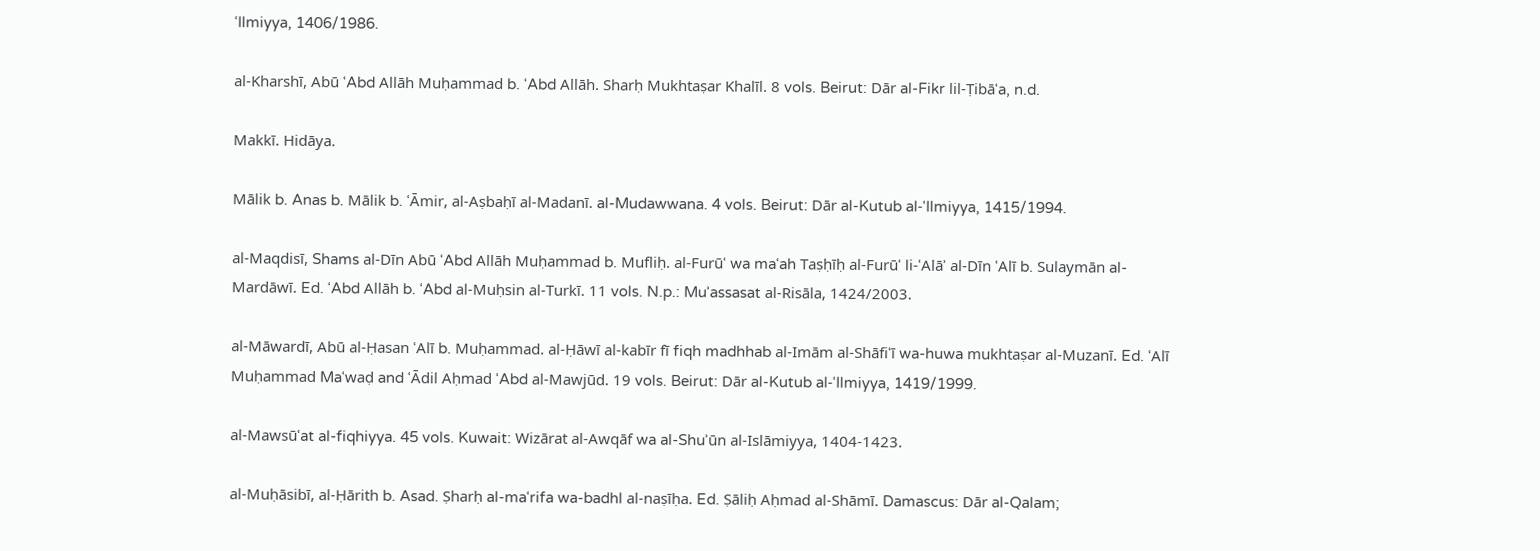ʿIlmiyya, 1406/1986.

al-Kharshī, Abū ʿAbd Allāh Muḥammad b. ʿAbd Allāh. Sharḥ Mukhtaṣar Khalīl. 8 vols. Beirut: Dār al-Fikr lil-Ṭibāʿa, n.d.

Makkī. Hidāya.

Mālik b. Anas b. Mālik b. ʿĀmir, al-Aṣbaḥī al-Madanī. al-Mudawwana. 4 vols. Beirut: Dār al-Kutub al-ʿIlmiyya, 1415/1994.

al-Maqdisī, Shams al-Dīn Abū ʿAbd Allāh Muḥammad b. Mufliḥ. al-Furūʿ wa maʿah Taṣḥīḥ al-Furūʿ li-ʿAlāʾ al-Dīn ʿAlī b. Sulaymān al-Mardāwī. Ed. ʿAbd Allāh b. ʿAbd al-Muḥsin al-Turkī. 11 vols. N.p.: Muʾassasat al-Risāla, 1424/2003.

al-Māwardī, Abū al-Ḥasan ʿAlī b. Muḥammad. al-Ḥāwī al-kabīr fī fiqh madhhab al-Imām al-Shāfiʿī wa-huwa mukhtaṣar al-Muzanī. Ed. ʿAlī Muḥammad Maʿwaḍ and ʿĀdil Aḥmad ʿAbd al-Mawjūd. 19 vols. Beirut: Dār al-Kutub al-ʿIlmiyya, 1419/1999.

al-Mawsūʿat al-fiqhiyya. 45 vols. Kuwait: Wizārat al-Awqāf wa al-Shuʾūn al-Islāmiyya, 1404-1423.

al-Muḥāsibī, al-Ḥārith b. Asad. Ṣharḥ al-maʿrifa wa-badhl al-naṣīḥa. Ed. Ṣāliḥ Aḥmad al-Shāmī. Damascus: Dār al-Qalam;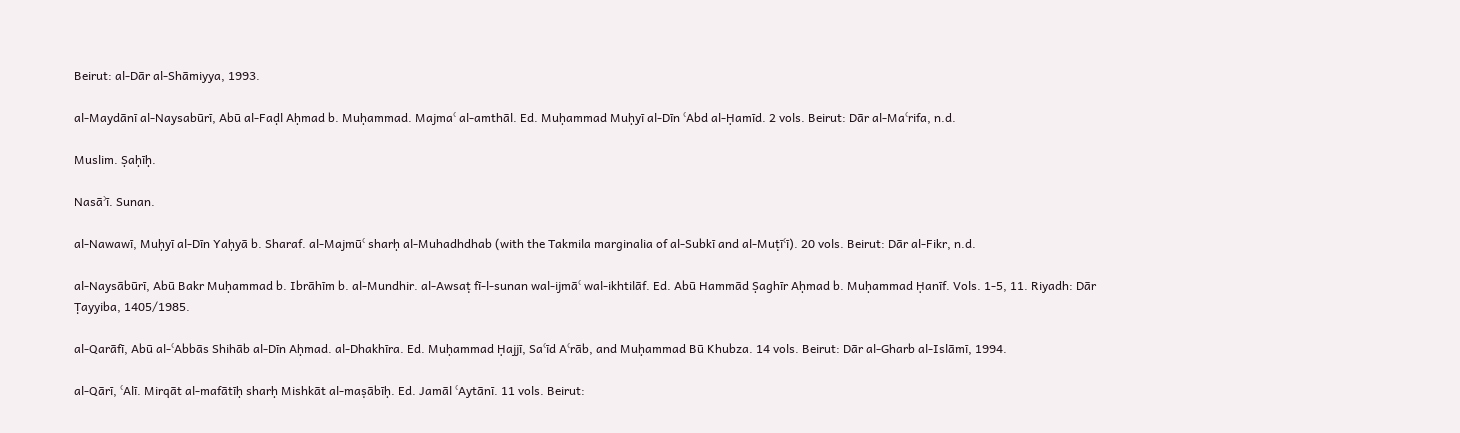Beirut: al-Dār al-Shāmiyya, 1993.

al-Maydānī al-Naysabūrī, Abū al-Faḍl Aḥmad b. Muḥammad. Majmaʿ al-amthāl. Ed. Muḥammad Muḥyī al-Dīn ʿAbd al-Ḥamīd. 2 vols. Beirut: Dār al-Maʿrifa, n.d.

Muslim. Ṣaḥīḥ.

Nasāʾī. Sunan.

al-Nawawī, Muḥyī al-Dīn Yaḥyā b. Sharaf. al-Majmūʿ sharḥ al-Muhadhdhab (with the Takmila marginalia of al-Subkī and al-Muṭīʿī). 20 vols. Beirut: Dār al-Fikr, n.d.

al-Naysābūrī, Abū Bakr Muḥammad b. Ibrāhīm b. al-Mundhir. al-Awsaṭ fī-l-sunan wal-ijmāʿ wal-ikhtilāf. Ed. Abū Hammād Ṣaghīr Aḥmad b. Muḥammad Ḥanīf. Vols. 1-5, 11. Riyadh: Dār Ṭayyiba, 1405/1985.

al-Qarāfī, Abū al-ʿAbbās Shihāb al-Dīn Aḥmad. al-Dhakhīra. Ed. Muḥammad Ḥajjī, Saʿīd Aʿrāb, and Muḥammad Bū Khubza. 14 vols. Beirut: Dār al-Gharb al-Islāmī, 1994.

al-Qārī, ʿAlī. Mirqāt al-mafātīḥ sharḥ Mishkāt al-maṣābīḥ. Ed. Jamāl ʿAytānī. 11 vols. Beirut: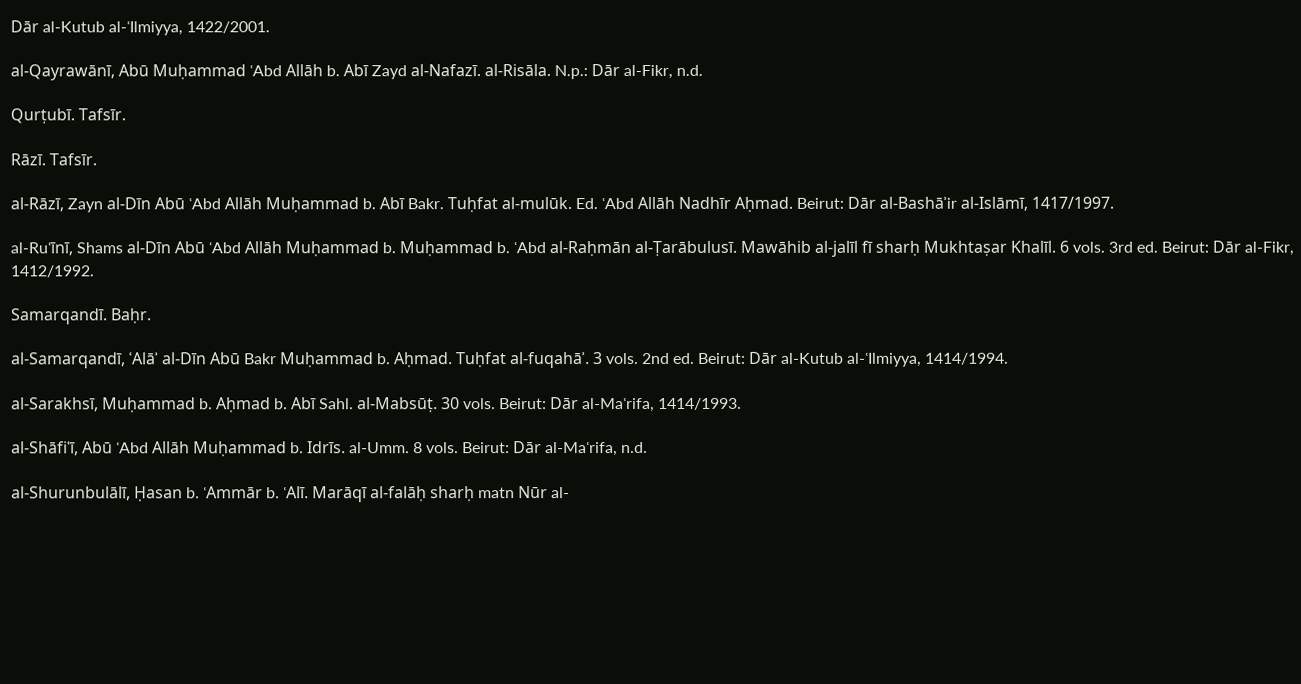Dār al-Kutub al-ʿIlmiyya, 1422/2001.

al-Qayrawānī, Abū Muḥammad ʿAbd Allāh b. Abī Zayd al-Nafazī. al-Risāla. N.p.: Dār al-Fikr, n.d.

Qurṭubī. Tafsīr.

Rāzī. Tafsīr.

al-Rāzī, Zayn al-Dīn Abū ʿAbd Allāh Muḥammad b. Abī Bakr. Tuḥfat al-mulūk. Ed. ʿAbd Allāh Nadhīr Aḥmad. Beirut: Dār al-Bashāʾir al-Islāmī, 1417/1997.

al-Ruʿīnī, Shams al-Dīn Abū ʿAbd Allāh Muḥammad b. Muḥammad b. ʿAbd al-Raḥmān al-Ṭarābulusī. Mawāhib al-jalīl fī sharḥ Mukhtaṣar Khalīl. 6 vols. 3rd ed. Beirut: Dār al-Fikr, 1412/1992.

Samarqandī. Baḥr.

al-Samarqandī, ʿAlāʾ al-Dīn Abū Bakr Muḥammad b. Aḥmad. Tuḥfat al-fuqahāʾ. 3 vols. 2nd ed. Beirut: Dār al-Kutub al-ʿIlmiyya, 1414/1994.

al-Sarakhsī, Muḥammad b. Aḥmad b. Abī Sahl. al-Mabsūṭ. 30 vols. Beirut: Dār al-Maʿrifa, 1414/1993.

al-Shāfiʿī, Abū ʿAbd Allāh Muḥammad b. Idrīs. al-Umm. 8 vols. Beirut: Dār al-Maʿrifa, n.d.

al-Shurunbulālī, Ḥasan b. ʿAmmār b. ʿAlī. Marāqī al-falāḥ sharḥ matn Nūr al-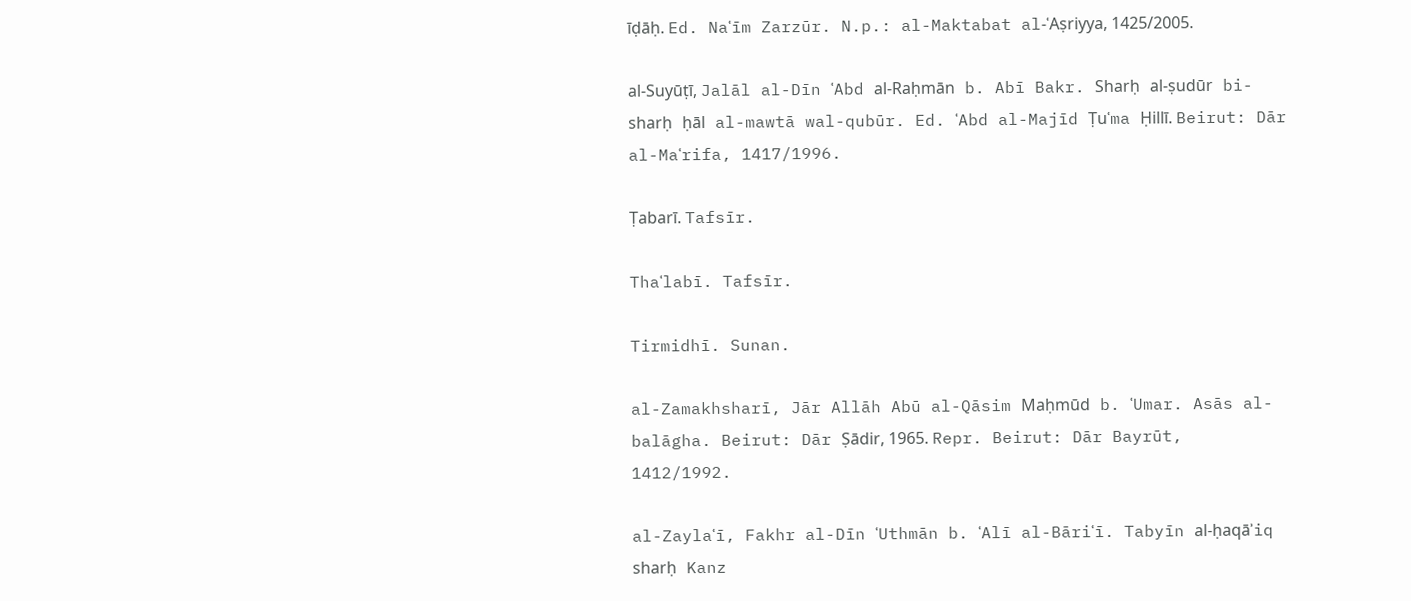īḍāḥ. Ed. Naʿīm Zarzūr. N.p.: al-Maktabat al-ʿAṣriyya, 1425/2005.

al-Suyūṭī, Jalāl al-Dīn ʿAbd al-Raḥmān b. Abī Bakr. Sharḥ al-ṣudūr bi-sharḥ ḥāl al-mawtā wal-qubūr. Ed. ʿAbd al-Majīd Ṭuʿma Ḥillī. Beirut: Dār al-Maʿrifa, 1417/1996.

Ṭabarī. Tafsīr.

Thaʿlabī. Tafsīr.

Tirmidhī. Sunan.

al-Zamakhsharī, Jār Allāh Abū al-Qāsim Maḥmūd b. ʿUmar. Asās al-balāgha. Beirut: Dār Ṣādir, 1965. Repr. Beirut: Dār Bayrūt, 1412/1992.

al-Zaylaʿī, Fakhr al-Dīn ʿUthmān b. ʿAlī al-Bāriʿī. Tabyīn al-ḥaqāʾiq sharḥ Kanz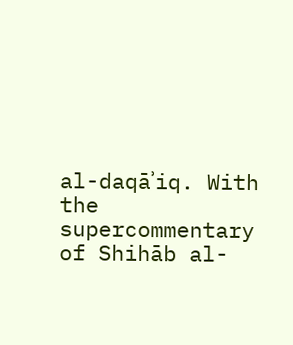al-daqāʾiq. With the supercommentary of Shihāb al-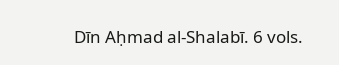Dīn Aḥmad al-Shalabī. 6 vols.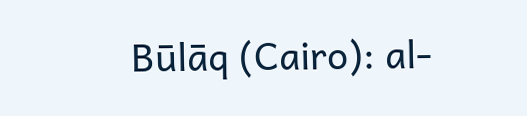Būlāq (Cairo): al-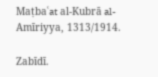Maṭbaʿat al-Kubrā al-Amīriyya, 1313/1914.

Zabīdī.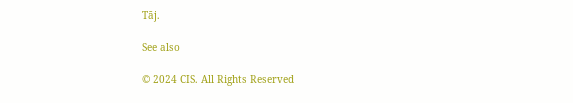Tāj.

See also

© 2024 CIS. All Rights Reserved